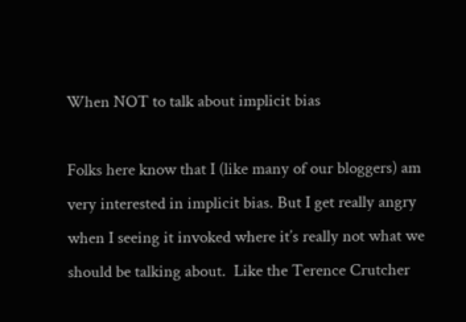When NOT to talk about implicit bias

Folks here know that I (like many of our bloggers) am very interested in implicit bias. But I get really angry when I seeing it invoked where it’s really not what we should be talking about.  Like the Terence Crutcher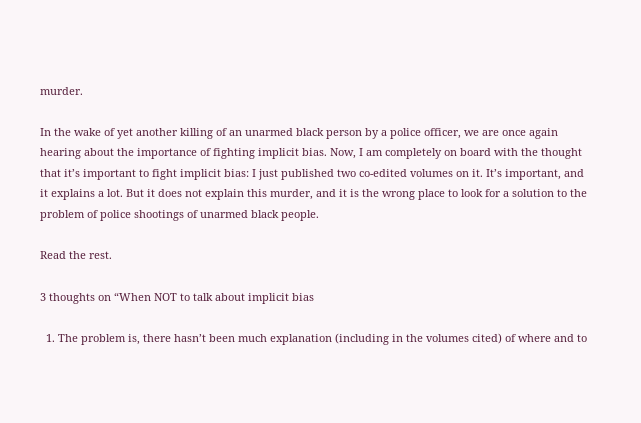murder.

In the wake of yet another killing of an unarmed black person by a police officer, we are once again hearing about the importance of fighting implicit bias. Now, I am completely on board with the thought that it’s important to fight implicit bias: I just published two co-edited volumes on it. It’s important, and it explains a lot. But it does not explain this murder, and it is the wrong place to look for a solution to the problem of police shootings of unarmed black people.

Read the rest.

3 thoughts on “When NOT to talk about implicit bias

  1. The problem is, there hasn’t been much explanation (including in the volumes cited) of where and to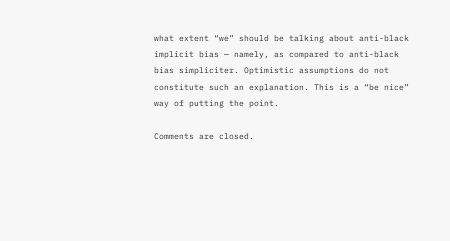what extent “we” should be talking about anti-black implicit bias — namely, as compared to anti-black bias simpliciter. Optimistic assumptions do not constitute such an explanation. This is a “be nice” way of putting the point.

Comments are closed.